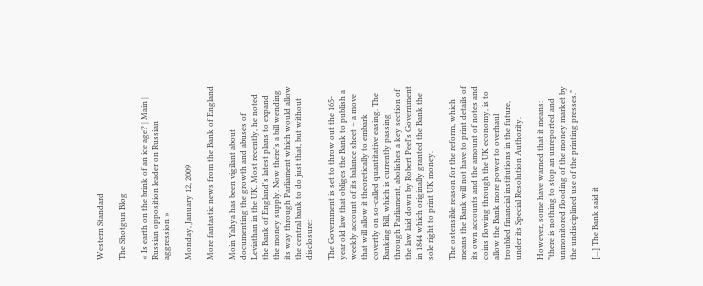Western Standard

The Shotgun Blog

« Is earth on the brink of an ice age? | Main | Russian opposition leader on Russian aggression »

Monday, January 12, 2009

More fantastic news from the Bank of England

Moin Yahya has been vigilant about documenting the growth and abuses of Leviathan in the UK. Most recently, he noted the Bank of England's latest plans to expand the money supply. Now there's a bill wending its way through Parliament which would allow the central bank to do just that, but without disclosure:

The Government is set to throw out the 165-year old law that obliges the Bank to publish a weekly account of its balance sheet – a move that will allow it theoretically to embark covertly on so-called quantitative easing. The Banking Bill, which is currently passing through Parliament, abolishes a key section of the law laid down by Robert Peel's Government in 1844 which originally granted the Bank the sole right to print UK money.

The ostensible reason for the reform, which means the Bank will not have to print details of its own accounts and the amount of notes and coins flowing through the UK economy, is to allow the Bank more power to overhaul troubled financial institutions in the future, under its Special Resolution Authority.

However, some have warned that it means: "there is nothing to stop an unreported and unmonitored flooding of the money market by the undisciplined use of the printing presses."

[...] The Bank said it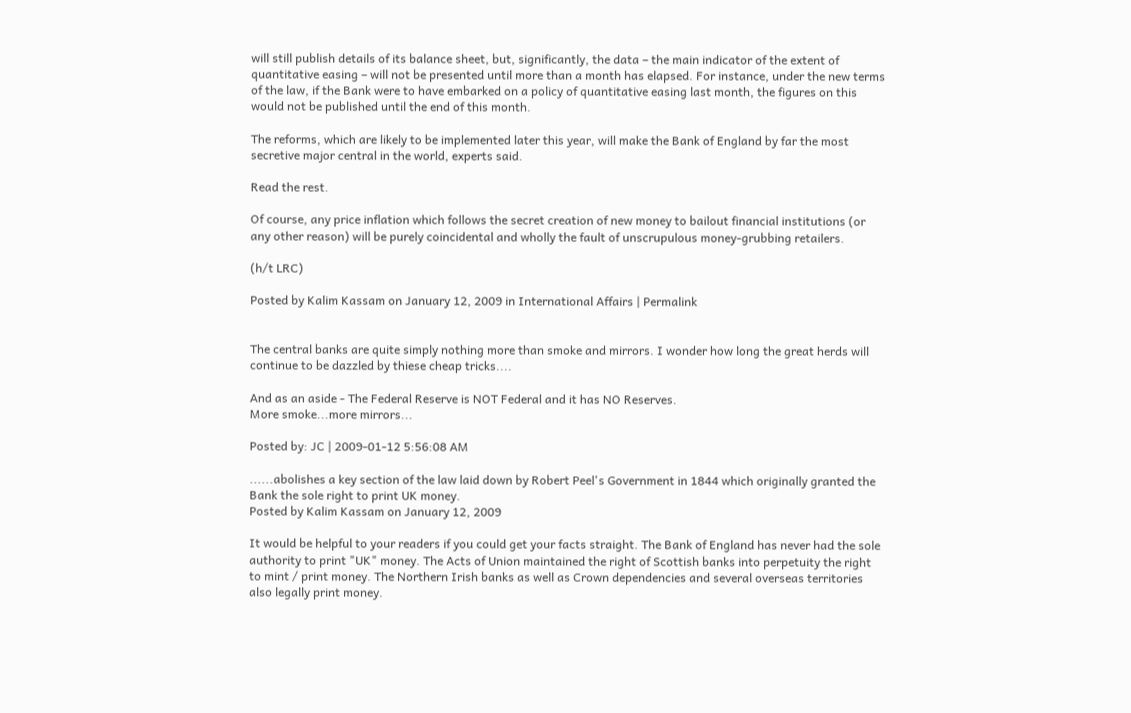will still publish details of its balance sheet, but, significantly, the data – the main indicator of the extent of quantitative easing – will not be presented until more than a month has elapsed. For instance, under the new terms of the law, if the Bank were to have embarked on a policy of quantitative easing last month, the figures on this would not be published until the end of this month.

The reforms, which are likely to be implemented later this year, will make the Bank of England by far the most secretive major central in the world, experts said.

Read the rest.

Of course, any price inflation which follows the secret creation of new money to bailout financial institutions (or any other reason) will be purely coincidental and wholly the fault of unscrupulous money-grubbing retailers.

(h/t LRC)

Posted by Kalim Kassam on January 12, 2009 in International Affairs | Permalink


The central banks are quite simply nothing more than smoke and mirrors. I wonder how long the great herds will continue to be dazzled by thiese cheap tricks....

And as an aside - The Federal Reserve is NOT Federal and it has NO Reserves.
More smoke...more mirrors...

Posted by: JC | 2009-01-12 5:56:08 AM

......abolishes a key section of the law laid down by Robert Peel's Government in 1844 which originally granted the Bank the sole right to print UK money.
Posted by Kalim Kassam on January 12, 2009

It would be helpful to your readers if you could get your facts straight. The Bank of England has never had the sole authority to print "UK" money. The Acts of Union maintained the right of Scottish banks into perpetuity the right to mint / print money. The Northern Irish banks as well as Crown dependencies and several overseas territories also legally print money.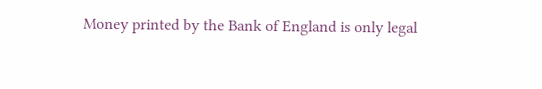Money printed by the Bank of England is only legal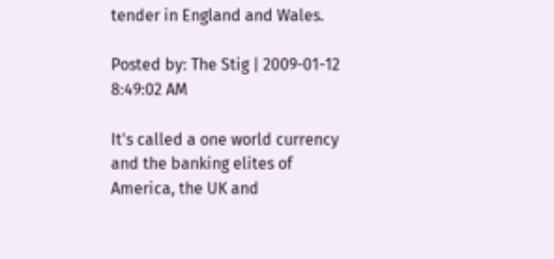tender in England and Wales.

Posted by: The Stig | 2009-01-12 8:49:02 AM

It's called a one world currency and the banking elites of America, the UK and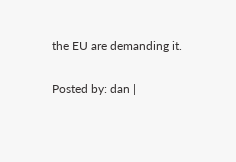the EU are demanding it.

Posted by: dan |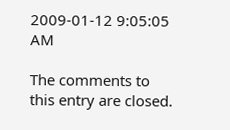2009-01-12 9:05:05 AM

The comments to this entry are closed.